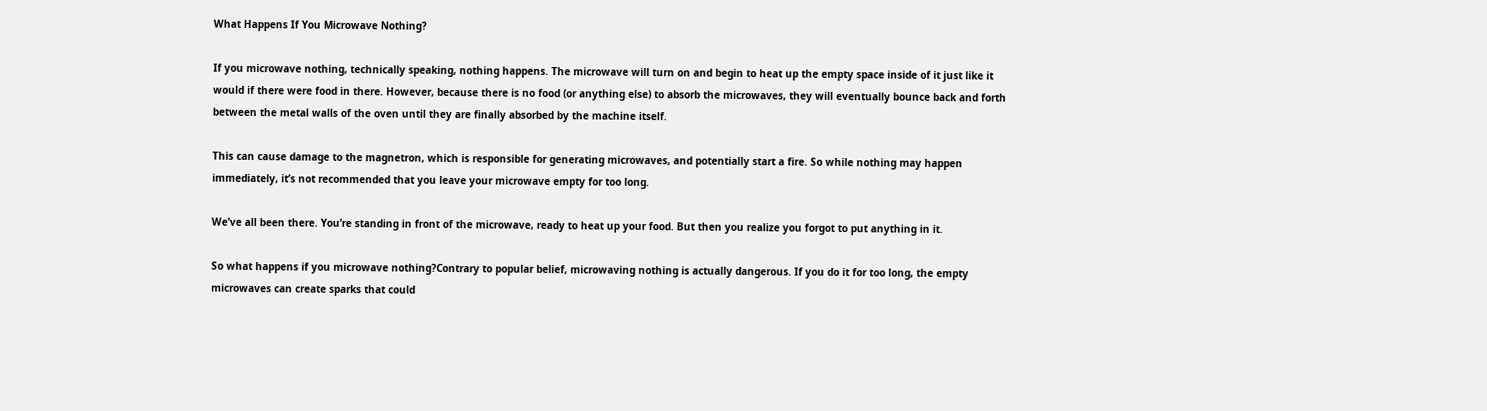What Happens If You Microwave Nothing?

If you microwave nothing, technically speaking, nothing happens. The microwave will turn on and begin to heat up the empty space inside of it just like it would if there were food in there. However, because there is no food (or anything else) to absorb the microwaves, they will eventually bounce back and forth between the metal walls of the oven until they are finally absorbed by the machine itself.

This can cause damage to the magnetron, which is responsible for generating microwaves, and potentially start a fire. So while nothing may happen immediately, it’s not recommended that you leave your microwave empty for too long.

We’ve all been there. You’re standing in front of the microwave, ready to heat up your food. But then you realize you forgot to put anything in it.

So what happens if you microwave nothing?Contrary to popular belief, microwaving nothing is actually dangerous. If you do it for too long, the empty microwaves can create sparks that could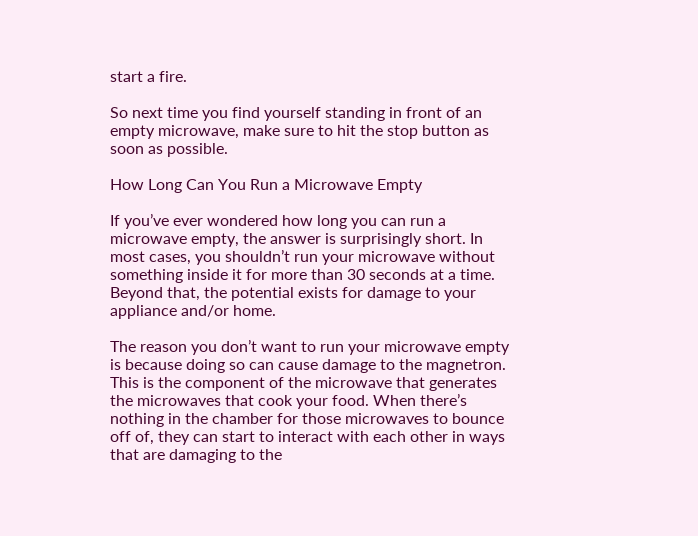start a fire.

So next time you find yourself standing in front of an empty microwave, make sure to hit the stop button as soon as possible.

How Long Can You Run a Microwave Empty

If you’ve ever wondered how long you can run a microwave empty, the answer is surprisingly short. In most cases, you shouldn’t run your microwave without something inside it for more than 30 seconds at a time. Beyond that, the potential exists for damage to your appliance and/or home.

The reason you don’t want to run your microwave empty is because doing so can cause damage to the magnetron. This is the component of the microwave that generates the microwaves that cook your food. When there’s nothing in the chamber for those microwaves to bounce off of, they can start to interact with each other in ways that are damaging to the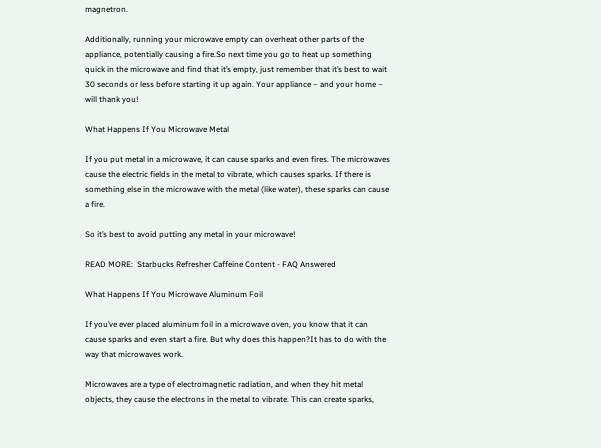magnetron.

Additionally, running your microwave empty can overheat other parts of the appliance, potentially causing a fire.So next time you go to heat up something quick in the microwave and find that it’s empty, just remember that it’s best to wait 30 seconds or less before starting it up again. Your appliance – and your home – will thank you!

What Happens If You Microwave Metal

If you put metal in a microwave, it can cause sparks and even fires. The microwaves cause the electric fields in the metal to vibrate, which causes sparks. If there is something else in the microwave with the metal (like water), these sparks can cause a fire.

So it’s best to avoid putting any metal in your microwave!

READ MORE:  Starbucks Refresher Caffeine Content - FAQ Answered

What Happens If You Microwave Aluminum Foil

If you’ve ever placed aluminum foil in a microwave oven, you know that it can cause sparks and even start a fire. But why does this happen?It has to do with the way that microwaves work.

Microwaves are a type of electromagnetic radiation, and when they hit metal objects, they cause the electrons in the metal to vibrate. This can create sparks,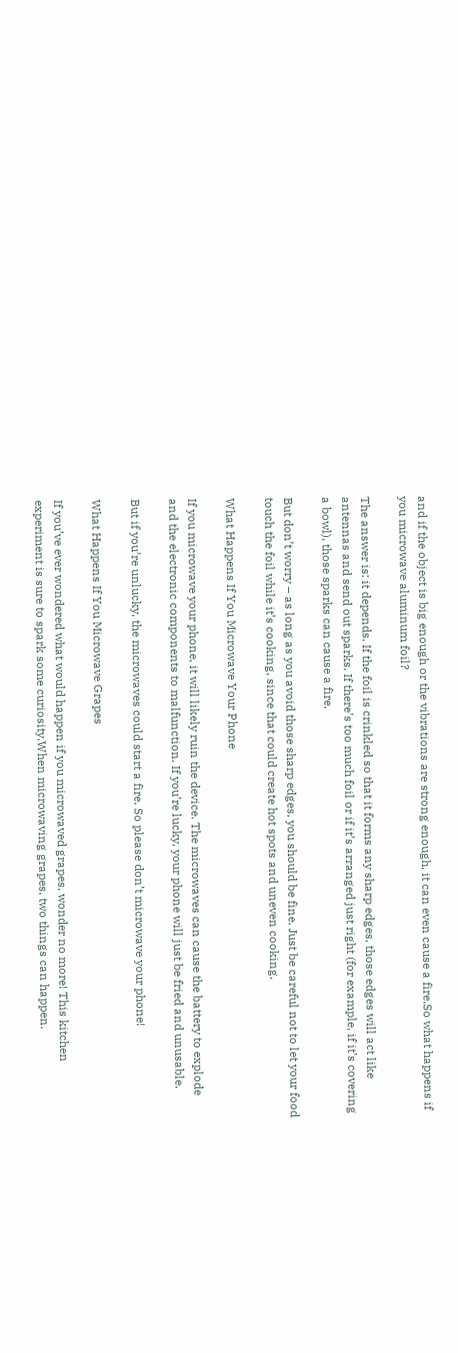and if the object is big enough or the vibrations are strong enough, it can even cause a fire.So what happens if you microwave aluminum foil?

The answer is: it depends. If the foil is crinkled so that it forms any sharp edges, those edges will act like antennas and send out sparks. If there’s too much foil or if it’s arranged just right (for example, if it’s covering a bowl), those sparks can cause a fire.

But don’t worry – as long as you avoid those sharp edges, you should be fine. Just be careful not to let your food touch the foil while it’s cooking, since that could create hot spots and uneven cooking.

What Happens If You Microwave Your Phone

If you microwave your phone, it will likely ruin the device. The microwaves can cause the battery to explode and the electronic components to malfunction. If you’re lucky, your phone will just be fried and unusable.

But if you’re unlucky, the microwaves could start a fire. So please don’t microwave your phone!

What Happens If You Microwave Grapes

If you’ve ever wondered what would happen if you microwaved grapes, wonder no more! This kitchen experiment is sure to spark some curiosity.When microwaving grapes, two things can happen.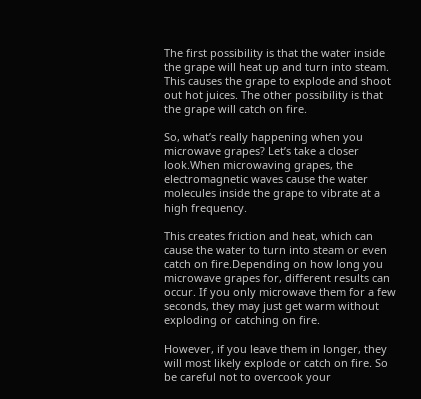The first possibility is that the water inside the grape will heat up and turn into steam. This causes the grape to explode and shoot out hot juices. The other possibility is that the grape will catch on fire.

So, what’s really happening when you microwave grapes? Let’s take a closer look.When microwaving grapes, the electromagnetic waves cause the water molecules inside the grape to vibrate at a high frequency.

This creates friction and heat, which can cause the water to turn into steam or even catch on fire.Depending on how long you microwave grapes for, different results can occur. If you only microwave them for a few seconds, they may just get warm without exploding or catching on fire.

However, if you leave them in longer, they will most likely explode or catch on fire. So be careful not to overcook your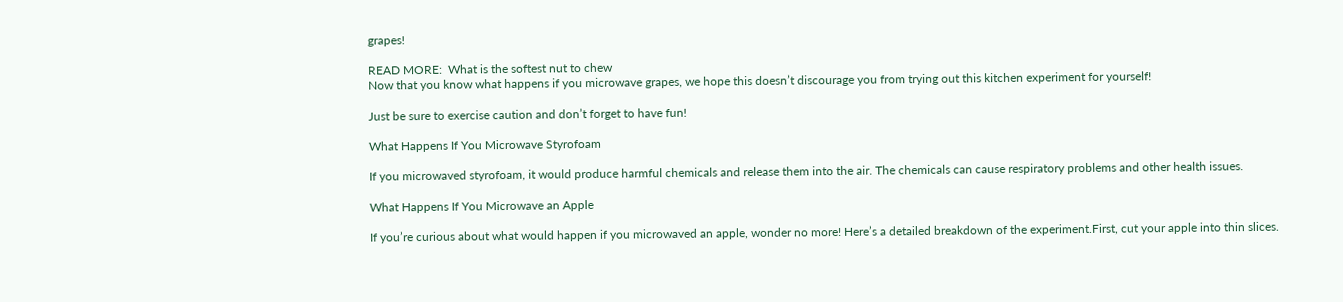grapes!

READ MORE:  What is the softest nut to chew
Now that you know what happens if you microwave grapes, we hope this doesn’t discourage you from trying out this kitchen experiment for yourself!

Just be sure to exercise caution and don’t forget to have fun!

What Happens If You Microwave Styrofoam

If you microwaved styrofoam, it would produce harmful chemicals and release them into the air. The chemicals can cause respiratory problems and other health issues.

What Happens If You Microwave an Apple

If you’re curious about what would happen if you microwaved an apple, wonder no more! Here’s a detailed breakdown of the experiment.First, cut your apple into thin slices.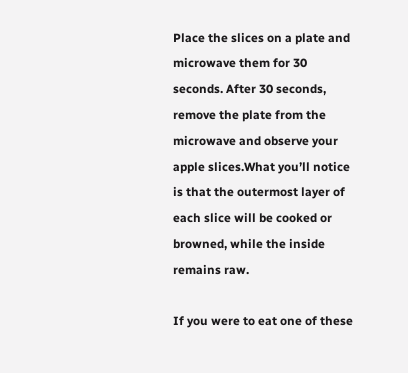Place the slices on a plate and microwave them for 30 seconds. After 30 seconds, remove the plate from the microwave and observe your apple slices.What you’ll notice is that the outermost layer of each slice will be cooked or browned, while the inside remains raw.

If you were to eat one of these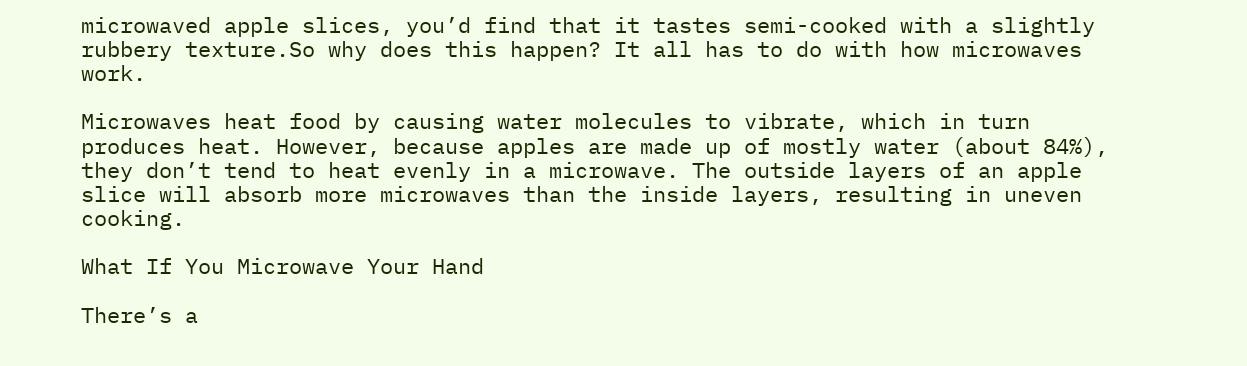microwaved apple slices, you’d find that it tastes semi-cooked with a slightly rubbery texture.So why does this happen? It all has to do with how microwaves work.

Microwaves heat food by causing water molecules to vibrate, which in turn produces heat. However, because apples are made up of mostly water (about 84%), they don’t tend to heat evenly in a microwave. The outside layers of an apple slice will absorb more microwaves than the inside layers, resulting in uneven cooking.

What If You Microwave Your Hand

There’s a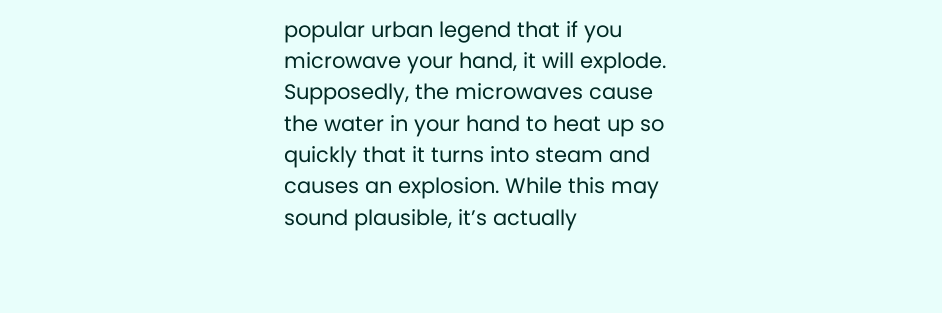popular urban legend that if you microwave your hand, it will explode. Supposedly, the microwaves cause the water in your hand to heat up so quickly that it turns into steam and causes an explosion. While this may sound plausible, it’s actually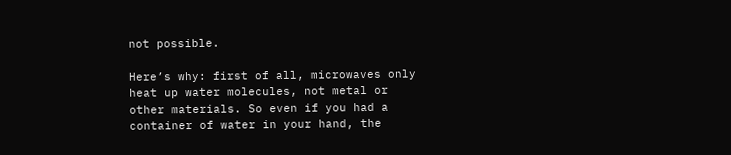not possible.

Here’s why: first of all, microwaves only heat up water molecules, not metal or other materials. So even if you had a container of water in your hand, the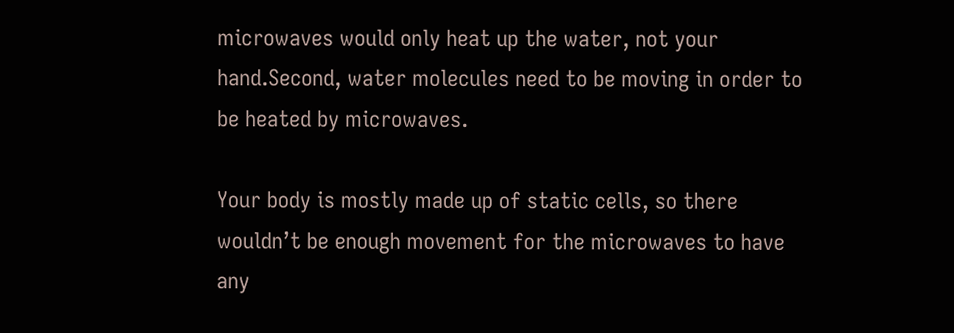microwaves would only heat up the water, not your hand.Second, water molecules need to be moving in order to be heated by microwaves.

Your body is mostly made up of static cells, so there wouldn’t be enough movement for the microwaves to have any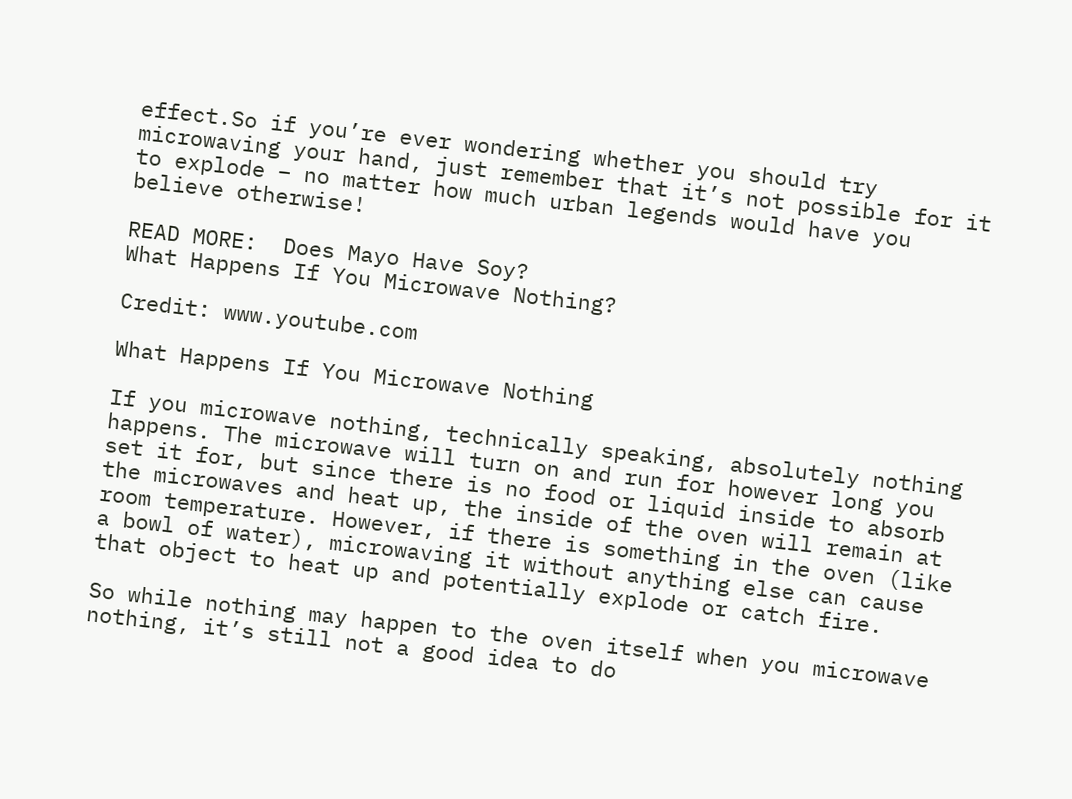effect.So if you’re ever wondering whether you should try microwaving your hand, just remember that it’s not possible for it to explode – no matter how much urban legends would have you believe otherwise!

READ MORE:  Does Mayo Have Soy?
What Happens If You Microwave Nothing?

Credit: www.youtube.com

What Happens If You Microwave Nothing

If you microwave nothing, technically speaking, absolutely nothing happens. The microwave will turn on and run for however long you set it for, but since there is no food or liquid inside to absorb the microwaves and heat up, the inside of the oven will remain at room temperature. However, if there is something in the oven (like a bowl of water), microwaving it without anything else can cause that object to heat up and potentially explode or catch fire.

So while nothing may happen to the oven itself when you microwave nothing, it’s still not a good idea to do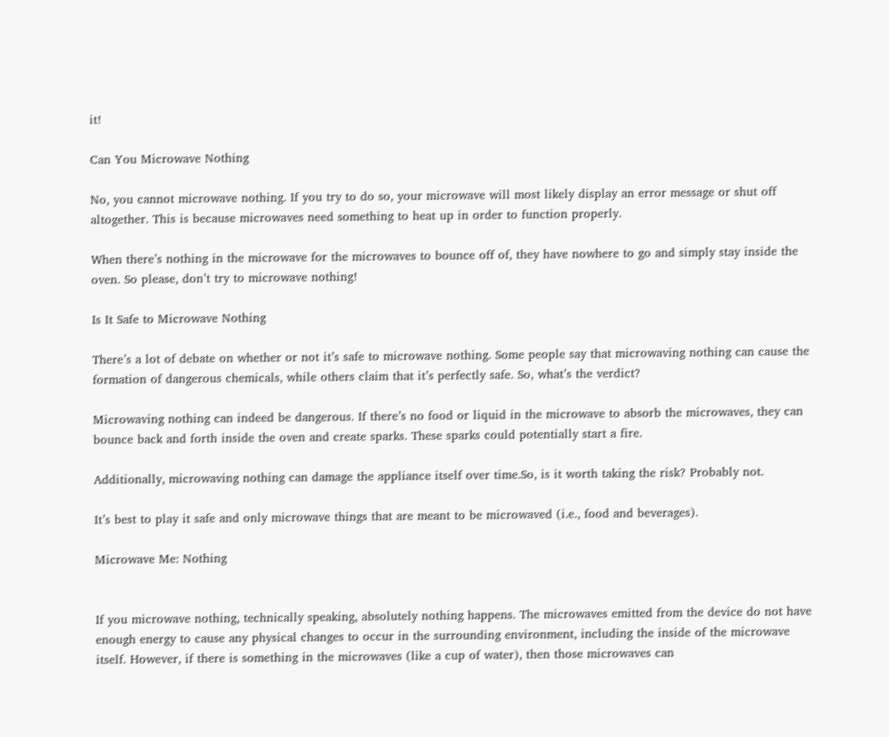it!

Can You Microwave Nothing

No, you cannot microwave nothing. If you try to do so, your microwave will most likely display an error message or shut off altogether. This is because microwaves need something to heat up in order to function properly.

When there’s nothing in the microwave for the microwaves to bounce off of, they have nowhere to go and simply stay inside the oven. So please, don’t try to microwave nothing!

Is It Safe to Microwave Nothing

There’s a lot of debate on whether or not it’s safe to microwave nothing. Some people say that microwaving nothing can cause the formation of dangerous chemicals, while others claim that it’s perfectly safe. So, what’s the verdict?

Microwaving nothing can indeed be dangerous. If there’s no food or liquid in the microwave to absorb the microwaves, they can bounce back and forth inside the oven and create sparks. These sparks could potentially start a fire.

Additionally, microwaving nothing can damage the appliance itself over time.So, is it worth taking the risk? Probably not.

It’s best to play it safe and only microwave things that are meant to be microwaved (i.e., food and beverages).

Microwave Me: Nothing


If you microwave nothing, technically speaking, absolutely nothing happens. The microwaves emitted from the device do not have enough energy to cause any physical changes to occur in the surrounding environment, including the inside of the microwave itself. However, if there is something in the microwaves (like a cup of water), then those microwaves can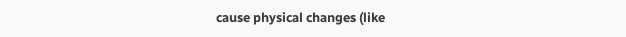cause physical changes (like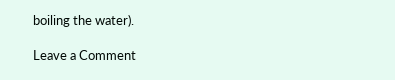boiling the water).

Leave a Comment